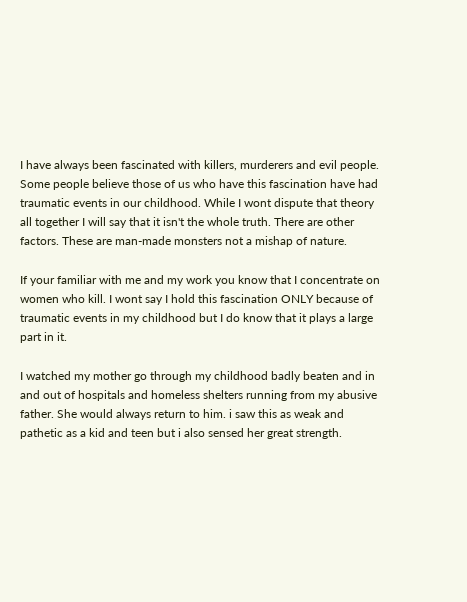I have always been fascinated with killers, murderers and evil people. Some people believe those of us who have this fascination have had traumatic events in our childhood. While I wont dispute that theory all together I will say that it isn't the whole truth. There are other factors. These are man-made monsters not a mishap of nature.

If your familiar with me and my work you know that I concentrate on women who kill. I wont say I hold this fascination ONLY because of traumatic events in my childhood but I do know that it plays a large part in it.

I watched my mother go through my childhood badly beaten and in and out of hospitals and homeless shelters running from my abusive father. She would always return to him. i saw this as weak and pathetic as a kid and teen but i also sensed her great strength.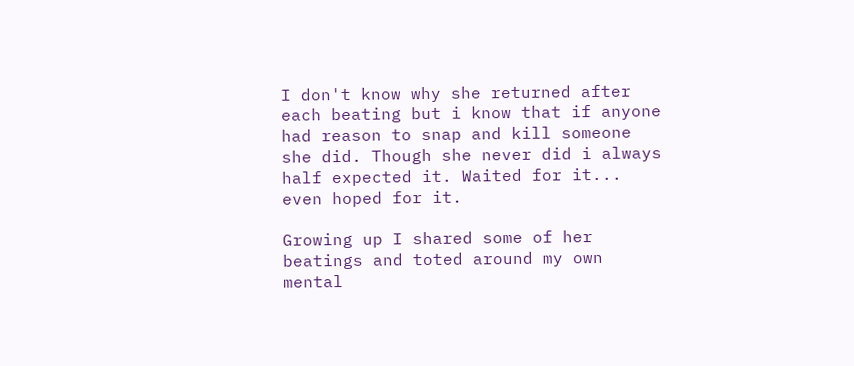I don't know why she returned after each beating but i know that if anyone had reason to snap and kill someone she did. Though she never did i always half expected it. Waited for it... even hoped for it.

Growing up I shared some of her beatings and toted around my own mental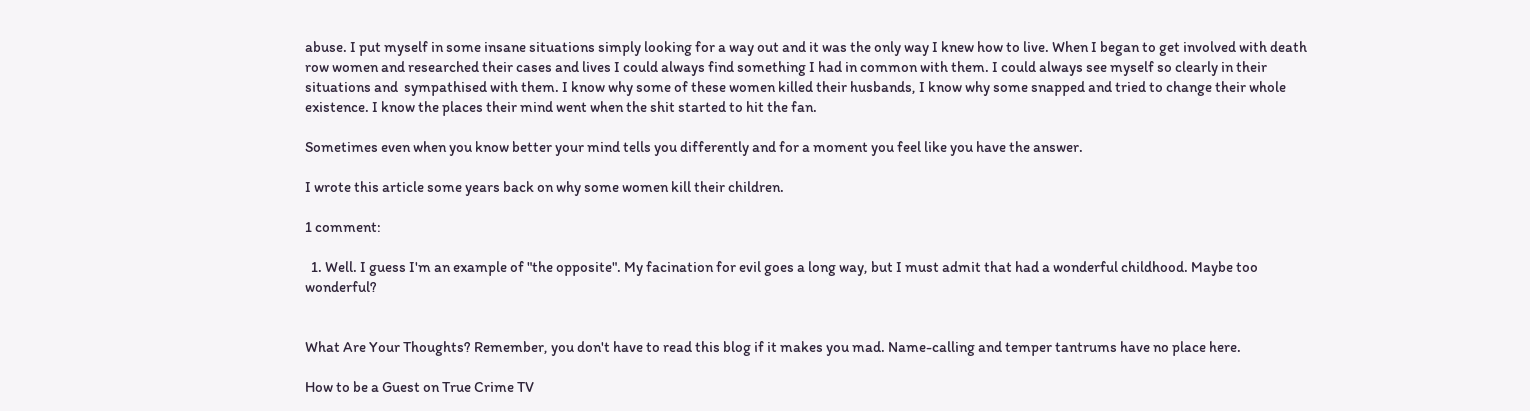abuse. I put myself in some insane situations simply looking for a way out and it was the only way I knew how to live. When I began to get involved with death row women and researched their cases and lives I could always find something I had in common with them. I could always see myself so clearly in their situations and  sympathised with them. I know why some of these women killed their husbands, I know why some snapped and tried to change their whole existence. I know the places their mind went when the shit started to hit the fan.

Sometimes even when you know better your mind tells you differently and for a moment you feel like you have the answer.

I wrote this article some years back on why some women kill their children.

1 comment:

  1. Well. I guess I'm an example of "the opposite". My facination for evil goes a long way, but I must admit that had a wonderful childhood. Maybe too wonderful?


What Are Your Thoughts? Remember, you don't have to read this blog if it makes you mad. Name-calling and temper tantrums have no place here.

How to be a Guest on True Crime TV